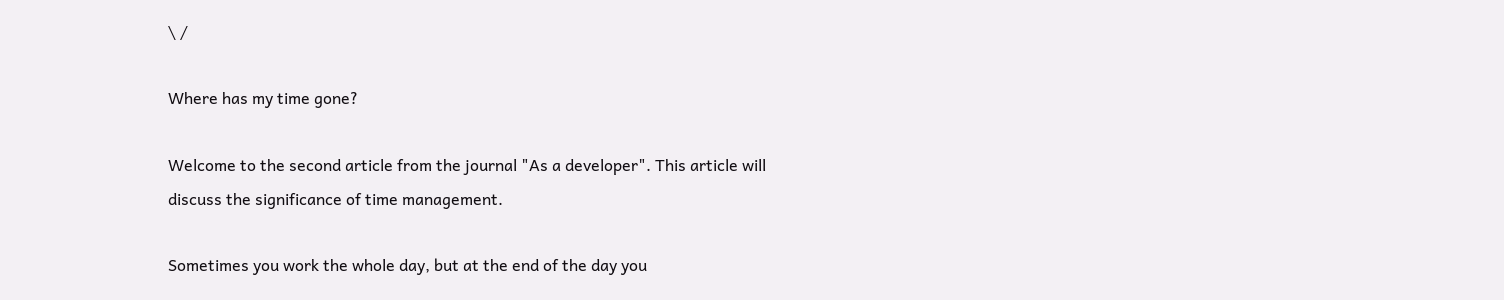\ /

Where has my time gone?

Welcome to the second article from the journal "As a developer". This article will discuss the significance of time management.

Sometimes you work the whole day, but at the end of the day you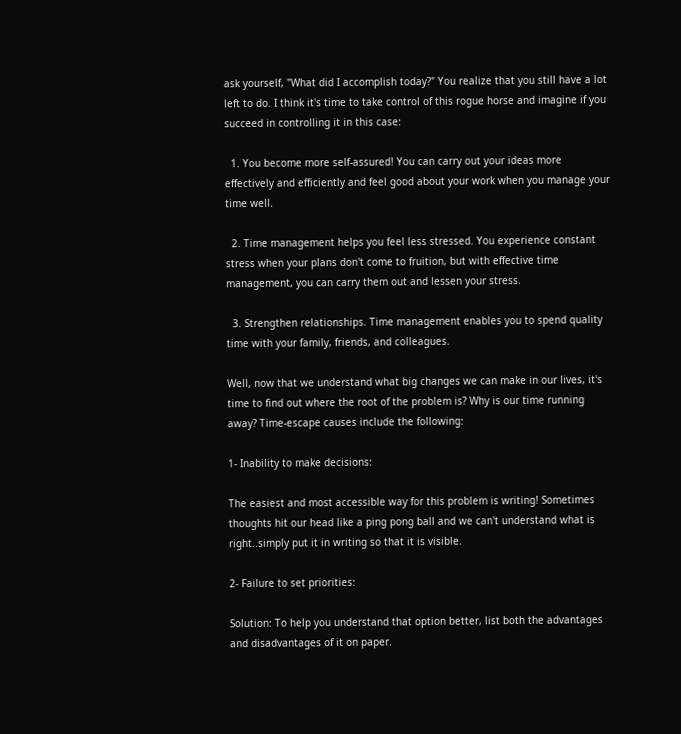ask yourself, "What did I accomplish today?" You realize that you still have a lot left to do. I think it's time to take control of this rogue horse and imagine if you succeed in controlling it in this case:

  1. You become more self-assured! You can carry out your ideas more effectively and efficiently and feel good about your work when you manage your time well.

  2. Time management helps you feel less stressed. You experience constant stress when your plans don't come to fruition, but with effective time management, you can carry them out and lessen your stress.

  3. Strengthen relationships. Time management enables you to spend quality time with your family, friends, and colleagues.

Well, now that we understand what big changes we can make in our lives, it's time to find out where the root of the problem is? Why is our time running away? Time-escape causes include the following:

1- Inability to make decisions:

The easiest and most accessible way for this problem is writing! Sometimes thoughts hit our head like a ping pong ball and we can't understand what is right..simply put it in writing so that it is visible.

2- Failure to set priorities:

Solution: To help you understand that option better, list both the advantages and disadvantages of it on paper.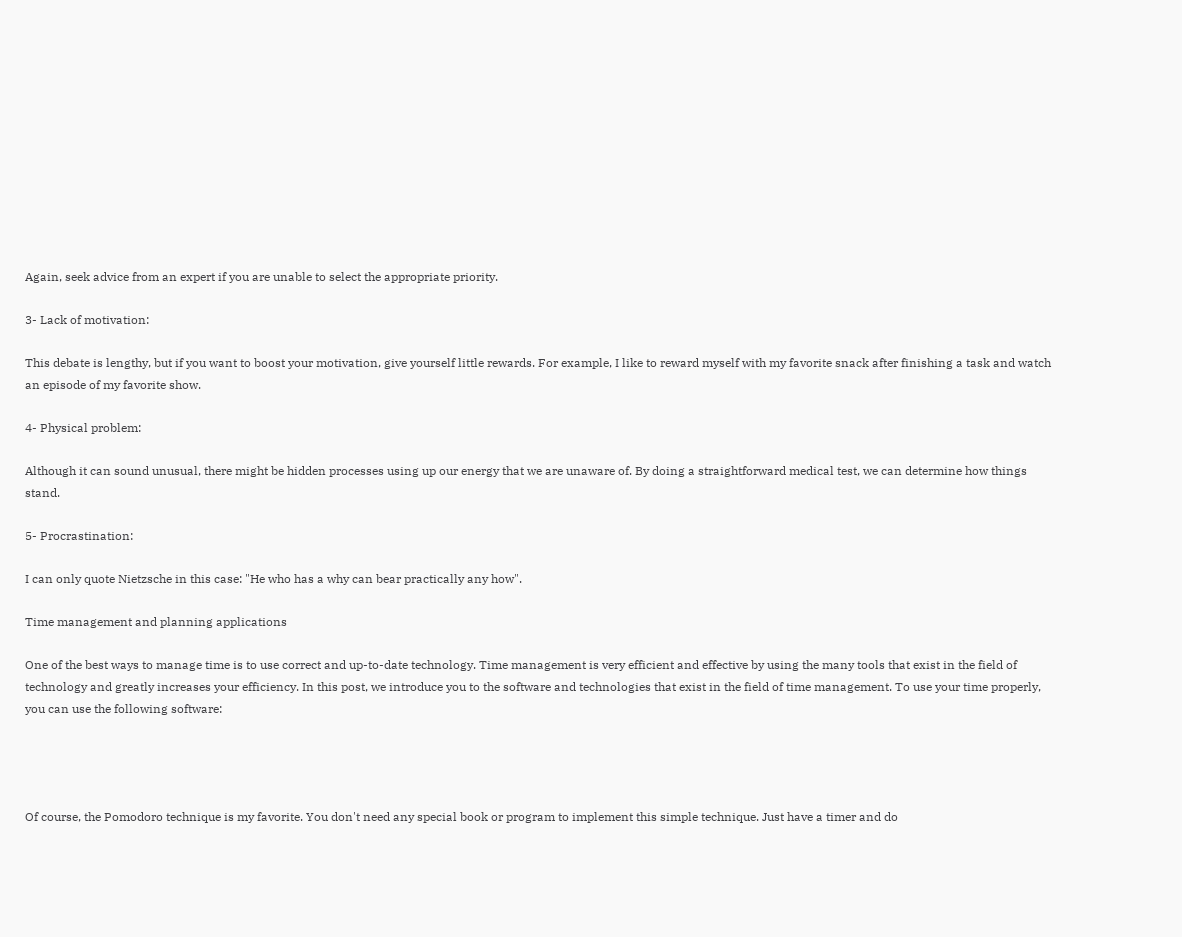Again, seek advice from an expert if you are unable to select the appropriate priority.

3- Lack of motivation:

This debate is lengthy, but if you want to boost your motivation, give yourself little rewards. For example, I like to reward myself with my favorite snack after finishing a task and watch an episode of my favorite show.

4- Physical problem:

Although it can sound unusual, there might be hidden processes using up our energy that we are unaware of. By doing a straightforward medical test, we can determine how things stand.

5- Procrastination:

I can only quote Nietzsche in this case: "He who has a why can bear practically any how".

Time management and planning applications

One of the best ways to manage time is to use correct and up-to-date technology. Time management is very efficient and effective by using the many tools that exist in the field of technology and greatly increases your efficiency. In this post, we introduce you to the software and technologies that exist in the field of time management. To use your time properly, you can use the following software:




Of course, the Pomodoro technique is my favorite. You don't need any special book or program to implement this simple technique. Just have a timer and do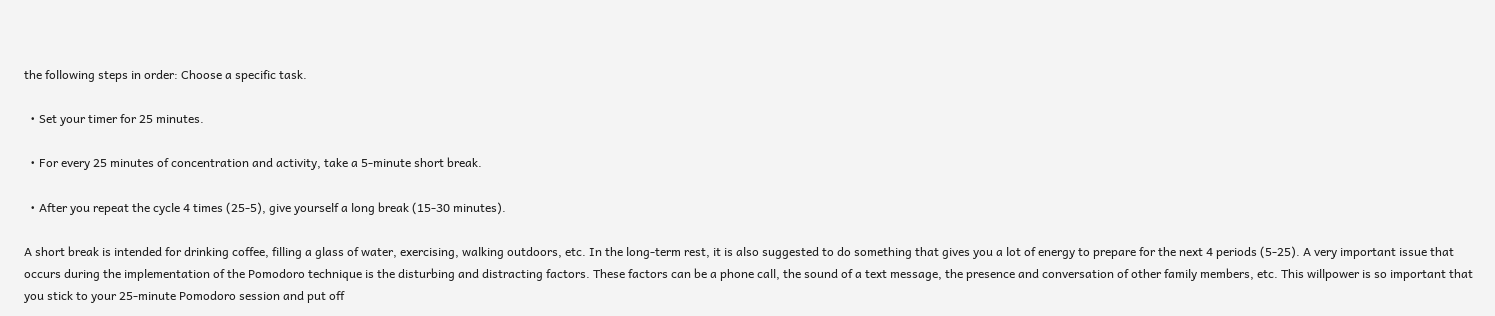the following steps in order: Choose a specific task.

  • Set your timer for 25 minutes.

  • For every 25 minutes of concentration and activity, take a 5-minute short break.

  • After you repeat the cycle 4 times (25-5), give yourself a long break (15-30 minutes).

A short break is intended for drinking coffee, filling a glass of water, exercising, walking outdoors, etc. In the long-term rest, it is also suggested to do something that gives you a lot of energy to prepare for the next 4 periods (5-25). A very important issue that occurs during the implementation of the Pomodoro technique is the disturbing and distracting factors. These factors can be a phone call, the sound of a text message, the presence and conversation of other family members, etc. This willpower is so important that you stick to your 25-minute Pomodoro session and put off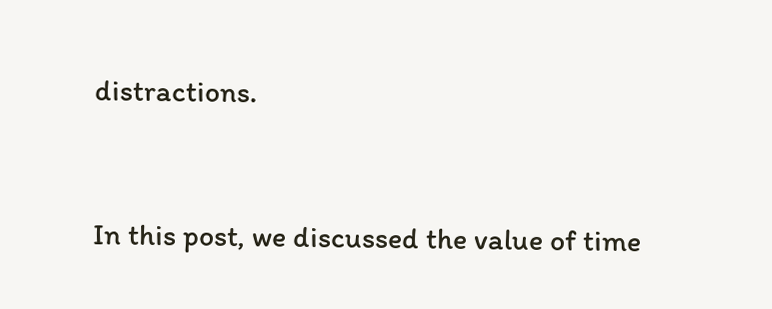distractions.


In this post, we discussed the value of time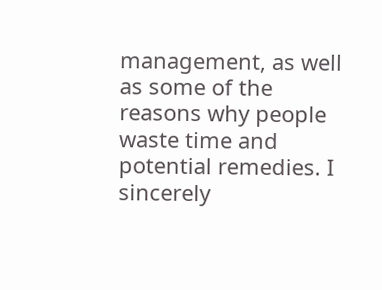management, as well as some of the reasons why people waste time and potential remedies. I sincerely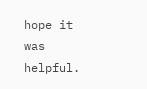hope it was helpful.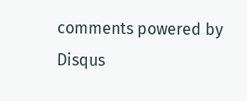comments powered by Disqus